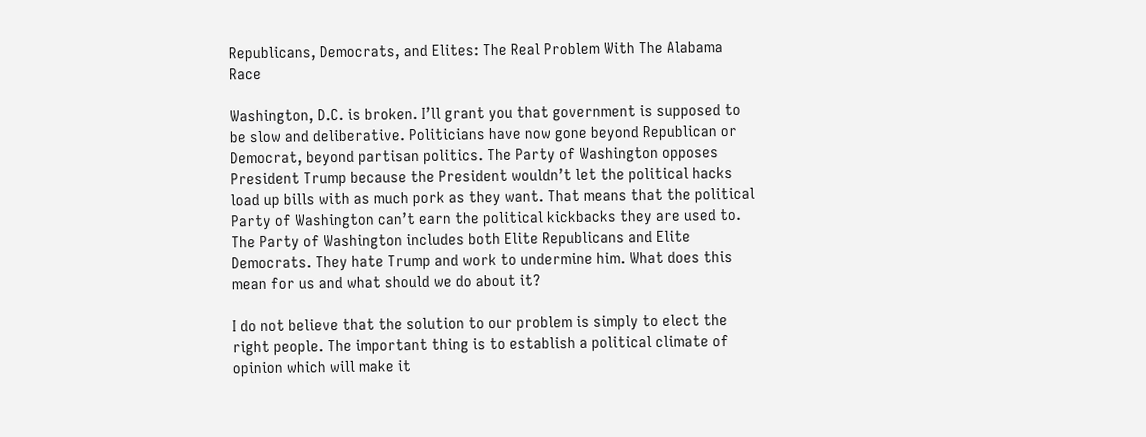Republicans, Democrats, and Elites: The Real Problem With The Alabama Race

Washington, D.C. is broken. I’ll grant you that government is supposed to be slow and deliberative. Politicians have now gone beyond Republican or Democrat, beyond partisan politics. The Party of Washington opposes President Trump because the President wouldn’t let the political hacks load up bills with as much pork as they want. That means that the political Party of Washington can’t earn the political kickbacks they are used to. The Party of Washington includes both Elite Republicans and Elite Democrats. They hate Trump and work to undermine him. What does this mean for us and what should we do about it?

I do not believe that the solution to our problem is simply to elect the right people. The important thing is to establish a political climate of opinion which will make it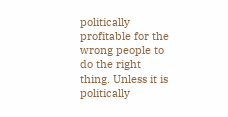politically profitable for the wrong people to do the right thing. Unless it is politically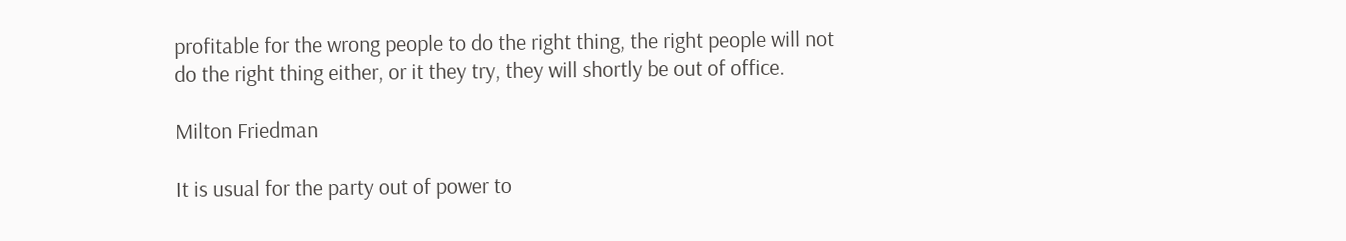profitable for the wrong people to do the right thing, the right people will not do the right thing either, or it they try, they will shortly be out of office.

Milton Friedman

It is usual for the party out of power to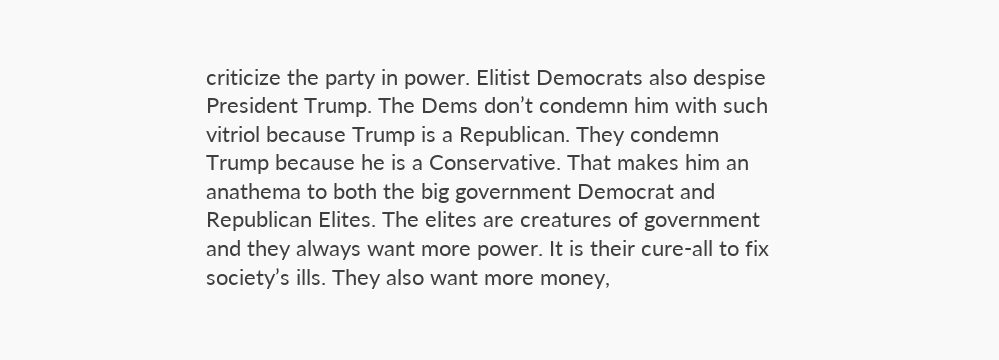criticize the party in power. Elitist Democrats also despise President Trump. The Dems don’t condemn him with such vitriol because Trump is a Republican. They condemn Trump because he is a Conservative. That makes him an anathema to both the big government Democrat and Republican Elites. The elites are creatures of government and they always want more power. It is their cure-all to fix society’s ills. They also want more money,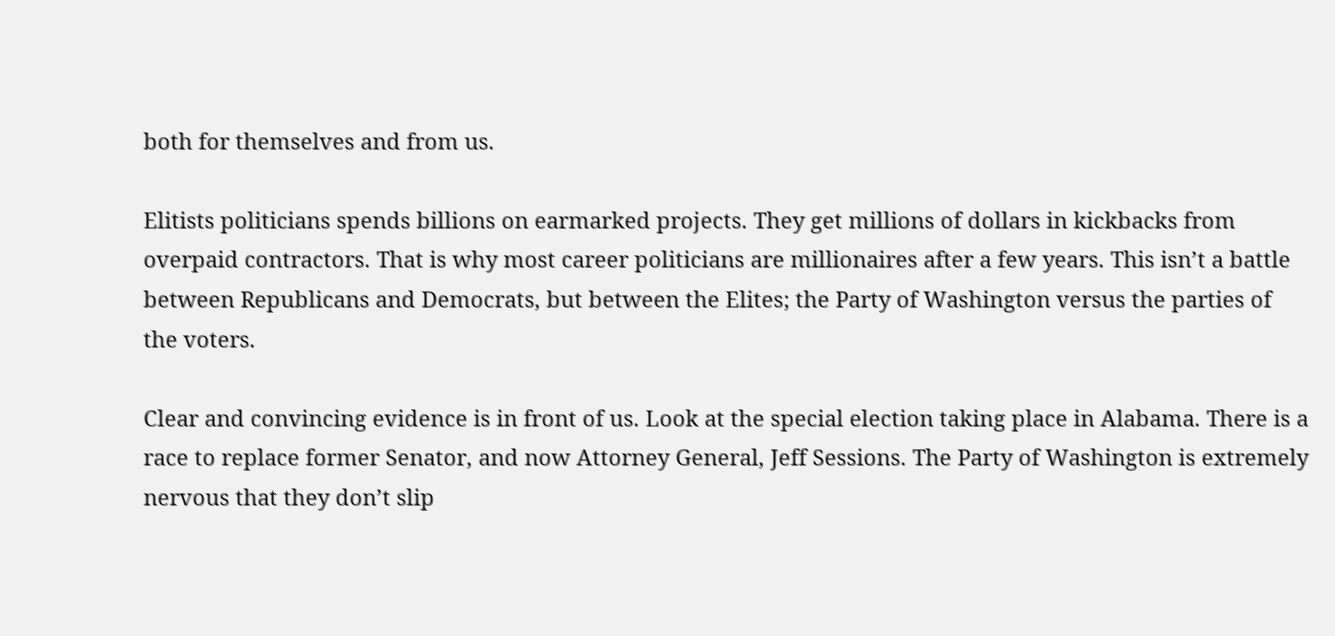both for themselves and from us.

Elitists politicians spends billions on earmarked projects. They get millions of dollars in kickbacks from overpaid contractors. That is why most career politicians are millionaires after a few years. This isn’t a battle between Republicans and Democrats, but between the Elites; the Party of Washington versus the parties of the voters.

Clear and convincing evidence is in front of us. Look at the special election taking place in Alabama. There is a race to replace former Senator, and now Attorney General, Jeff Sessions. The Party of Washington is extremely nervous that they don’t slip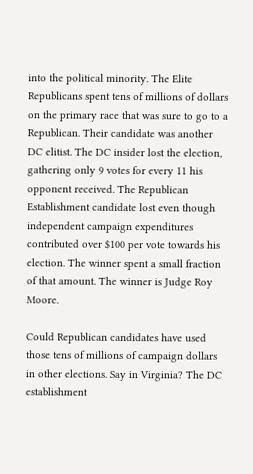into the political minority. The Elite Republicans spent tens of millions of dollars on the primary race that was sure to go to a Republican. Their candidate was another DC elitist. The DC insider lost the election, gathering only 9 votes for every 11 his opponent received. The Republican Establishment candidate lost even though independent campaign expenditures contributed over $100 per vote towards his election. The winner spent a small fraction of that amount. The winner is Judge Roy Moore.

Could Republican candidates have used those tens of millions of campaign dollars in other elections. Say in Virginia? The DC establishment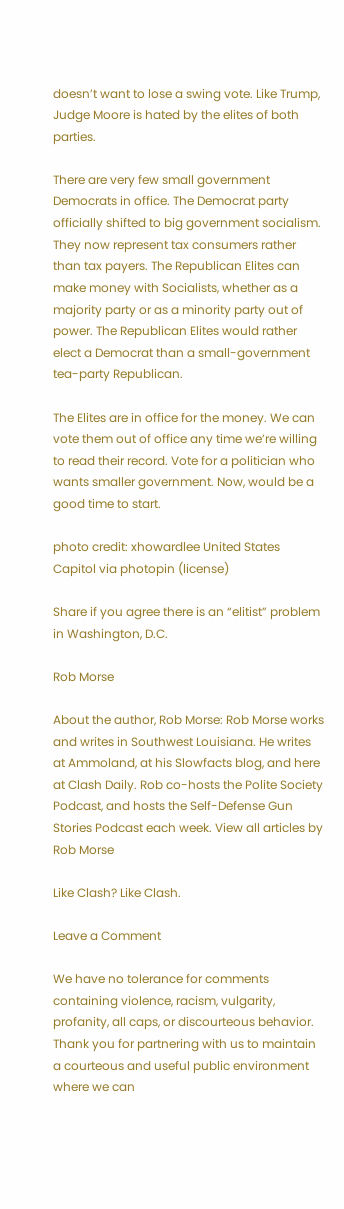doesn’t want to lose a swing vote. Like Trump, Judge Moore is hated by the elites of both parties.

There are very few small government Democrats in office. The Democrat party officially shifted to big government socialism. They now represent tax consumers rather than tax payers. The Republican Elites can make money with Socialists, whether as a majority party or as a minority party out of power. The Republican Elites would rather elect a Democrat than a small-government tea-party Republican.

The Elites are in office for the money. We can vote them out of office any time we’re willing to read their record. Vote for a politician who wants smaller government. Now, would be a good time to start.

photo credit: xhowardlee United States Capitol via photopin (license)

Share if you agree there is an “elitist” problem in Washington, D.C.

Rob Morse

About the author, Rob Morse: Rob Morse works and writes in Southwest Louisiana. He writes at Ammoland, at his Slowfacts blog, and here at Clash Daily. Rob co-hosts the Polite Society Podcast, and hosts the Self-Defense Gun Stories Podcast each week. View all articles by Rob Morse

Like Clash? Like Clash.

Leave a Comment

We have no tolerance for comments containing violence, racism, vulgarity, profanity, all caps, or discourteous behavior. Thank you for partnering with us to maintain a courteous and useful public environment where we can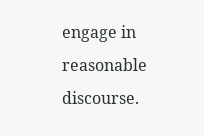engage in reasonable discourse.